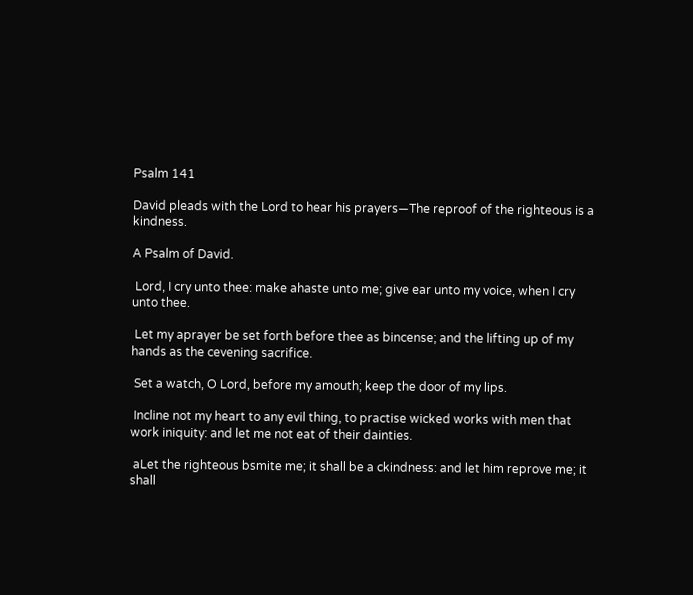Psalm 141

David pleads with the Lord to hear his prayers—The reproof of the righteous is a kindness.

A Psalm of David.

 Lord, I cry unto thee: make ahaste unto me; give ear unto my voice, when I cry unto thee.

 Let my aprayer be set forth before thee as bincense; and the lifting up of my hands as the cevening sacrifice.

 Set a watch, O Lord, before my amouth; keep the door of my lips.

 Incline not my heart to any evil thing, to practise wicked works with men that work iniquity: and let me not eat of their dainties.

 aLet the righteous bsmite me; it shall be a ckindness: and let him reprove me; it shall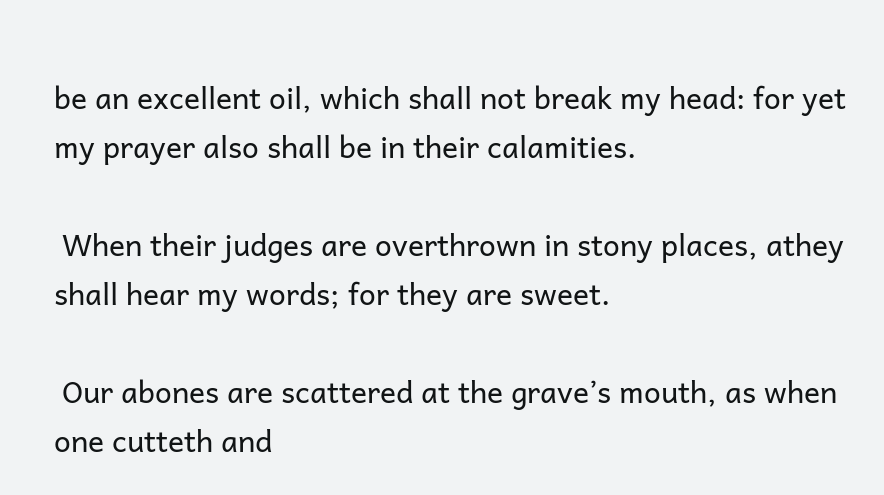be an excellent oil, which shall not break my head: for yet my prayer also shall be in their calamities.

 When their judges are overthrown in stony places, athey shall hear my words; for they are sweet.

 Our abones are scattered at the grave’s mouth, as when one cutteth and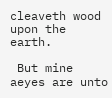cleaveth wood upon the earth.

 But mine aeyes are unto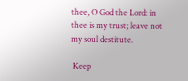thee, O God the Lord: in thee is my trust; leave not my soul destitute.

 Keep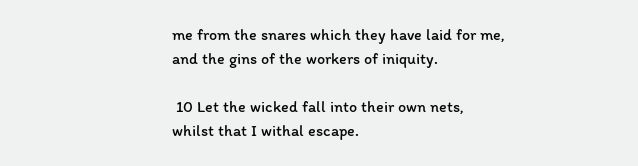me from the snares which they have laid for me, and the gins of the workers of iniquity.

 10 Let the wicked fall into their own nets, whilst that I withal escape.